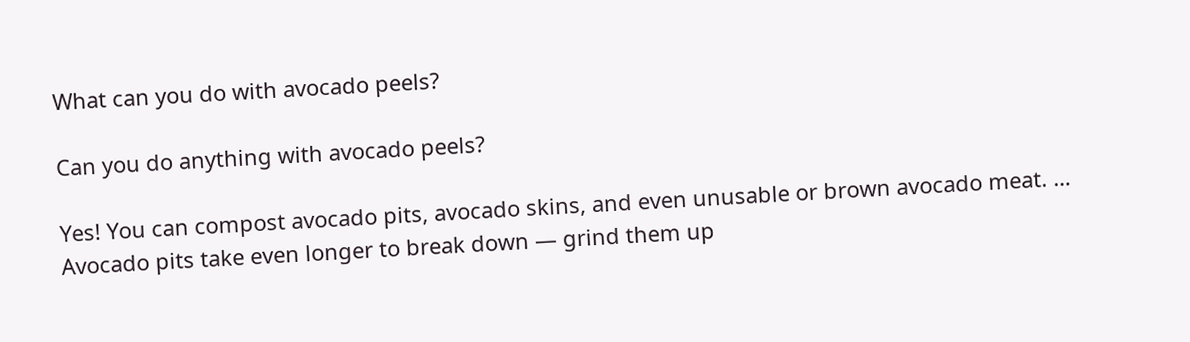What can you do with avocado peels?

Can you do anything with avocado peels?

Yes! You can compost avocado pits, avocado skins, and even unusable or brown avocado meat. … Avocado pits take even longer to break down — grind them up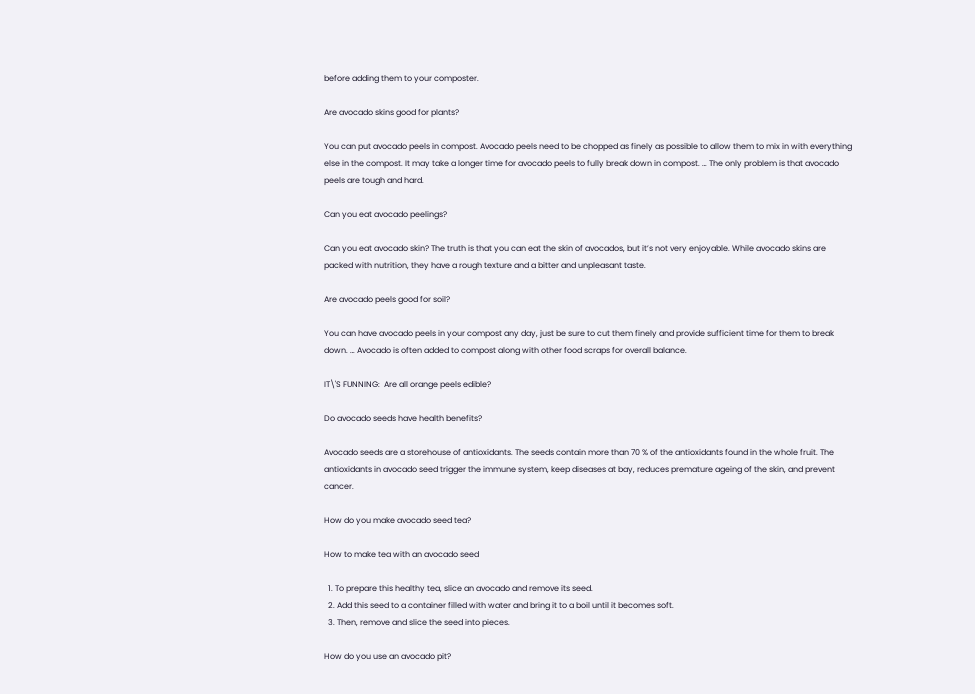before adding them to your composter.

Are avocado skins good for plants?

You can put avocado peels in compost. Avocado peels need to be chopped as finely as possible to allow them to mix in with everything else in the compost. It may take a longer time for avocado peels to fully break down in compost. … The only problem is that avocado peels are tough and hard.

Can you eat avocado peelings?

Can you eat avocado skin? The truth is that you can eat the skin of avocados, but it’s not very enjoyable. While avocado skins are packed with nutrition, they have a rough texture and a bitter and unpleasant taste.

Are avocado peels good for soil?

You can have avocado peels in your compost any day, just be sure to cut them finely and provide sufficient time for them to break down. … Avocado is often added to compost along with other food scraps for overall balance.

IT\'S FUNNING:  Are all orange peels edible?

Do avocado seeds have health benefits?

Avocado seeds are a storehouse of antioxidants. The seeds contain more than 70 % of the antioxidants found in the whole fruit. The antioxidants in avocado seed trigger the immune system, keep diseases at bay, reduces premature ageing of the skin, and prevent cancer.

How do you make avocado seed tea?

How to make tea with an avocado seed

  1. To prepare this healthy tea, slice an avocado and remove its seed.
  2. Add this seed to a container filled with water and bring it to a boil until it becomes soft.
  3. Then, remove and slice the seed into pieces.

How do you use an avocado pit?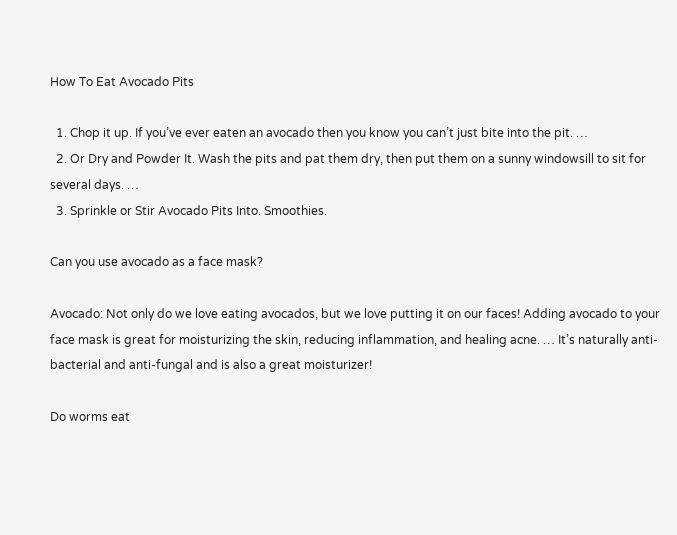How To Eat Avocado Pits

  1. Chop it up. If you’ve ever eaten an avocado then you know you can’t just bite into the pit. …
  2. Or Dry and Powder It. Wash the pits and pat them dry, then put them on a sunny windowsill to sit for several days. …
  3. Sprinkle or Stir Avocado Pits Into. Smoothies.

Can you use avocado as a face mask?

Avocado: Not only do we love eating avocados, but we love putting it on our faces! Adding avocado to your face mask is great for moisturizing the skin, reducing inflammation, and healing acne. … It’s naturally anti-bacterial and anti-fungal and is also a great moisturizer!

Do worms eat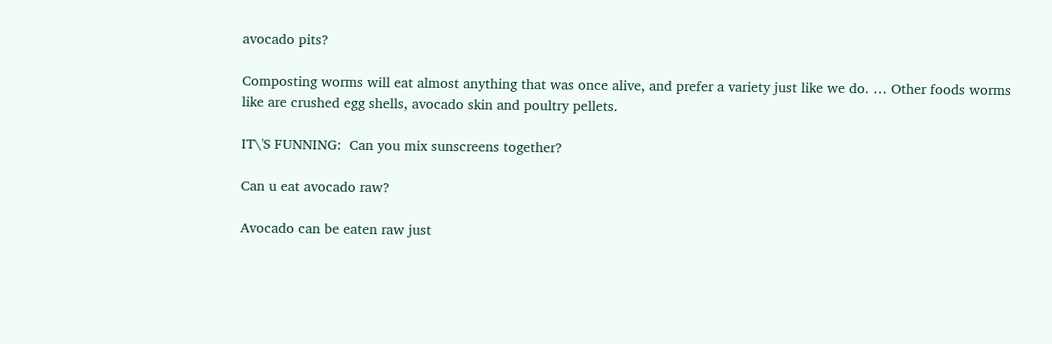avocado pits?

Composting worms will eat almost anything that was once alive, and prefer a variety just like we do. … Other foods worms like are crushed egg shells, avocado skin and poultry pellets.

IT\'S FUNNING:  Can you mix sunscreens together?

Can u eat avocado raw?

Avocado can be eaten raw just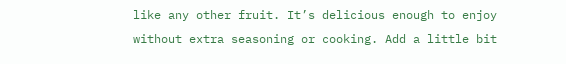like any other fruit. It’s delicious enough to enjoy without extra seasoning or cooking. Add a little bit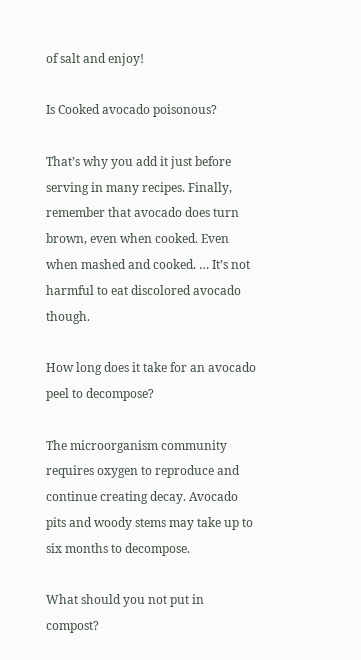of salt and enjoy!

Is Cooked avocado poisonous?

That’s why you add it just before serving in many recipes. Finally, remember that avocado does turn brown, even when cooked. Even when mashed and cooked. … It’s not harmful to eat discolored avocado though.

How long does it take for an avocado peel to decompose?

The microorganism community requires oxygen to reproduce and continue creating decay. Avocado pits and woody stems may take up to six months to decompose.

What should you not put in compost?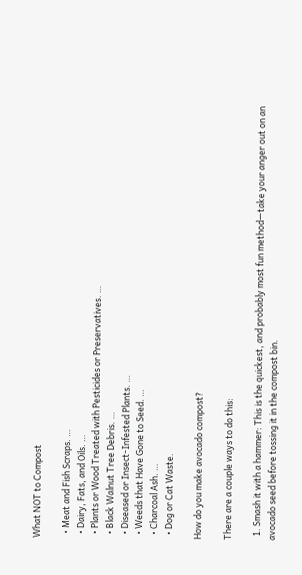What NOT to Compost

  • Meat and Fish Scraps. …
  • Dairy, Fats, and Oils. …
  • Plants or Wood Treated with Pesticides or Preservatives. …
  • Black Walnut Tree Debris. …
  • Diseased or Insect-Infested Plants. …
  • Weeds that Have Gone to Seed. …
  • Charcoal Ash. …
  • Dog or Cat Waste.

How do you make avocado compost?

There are a couple ways to do this:

  1. Smash it with a hammer: This is the quickest, and probably most fun method—take your anger out on an avocado seed before tossing it in the compost bin.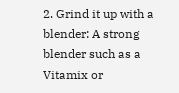2. Grind it up with a blender: A strong blender such as a Vitamix or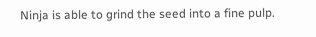Ninja is able to grind the seed into a fine pulp.